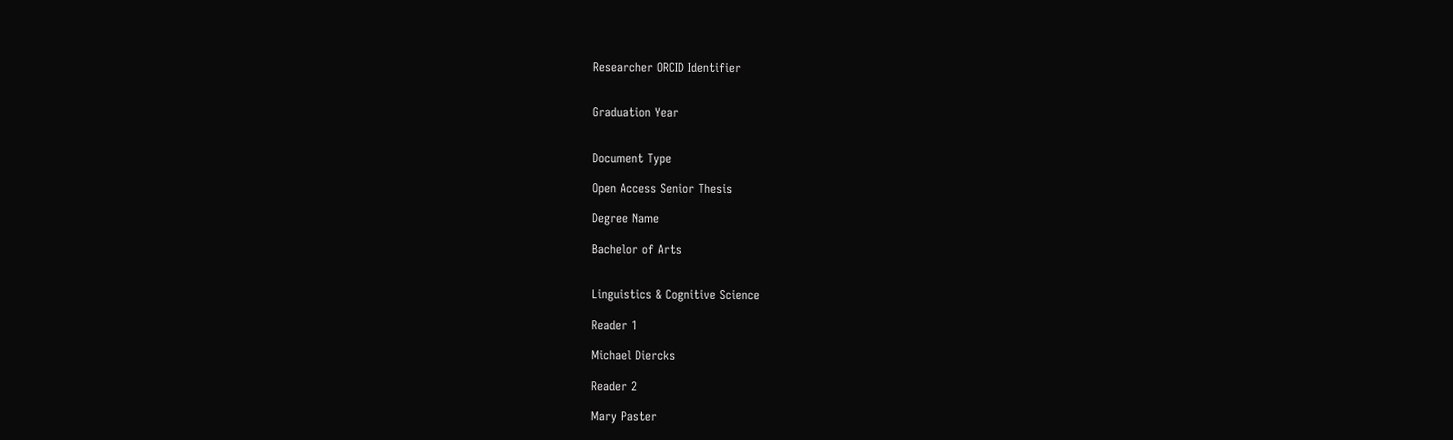Researcher ORCID Identifier


Graduation Year


Document Type

Open Access Senior Thesis

Degree Name

Bachelor of Arts


Linguistics & Cognitive Science

Reader 1

Michael Diercks

Reader 2

Mary Paster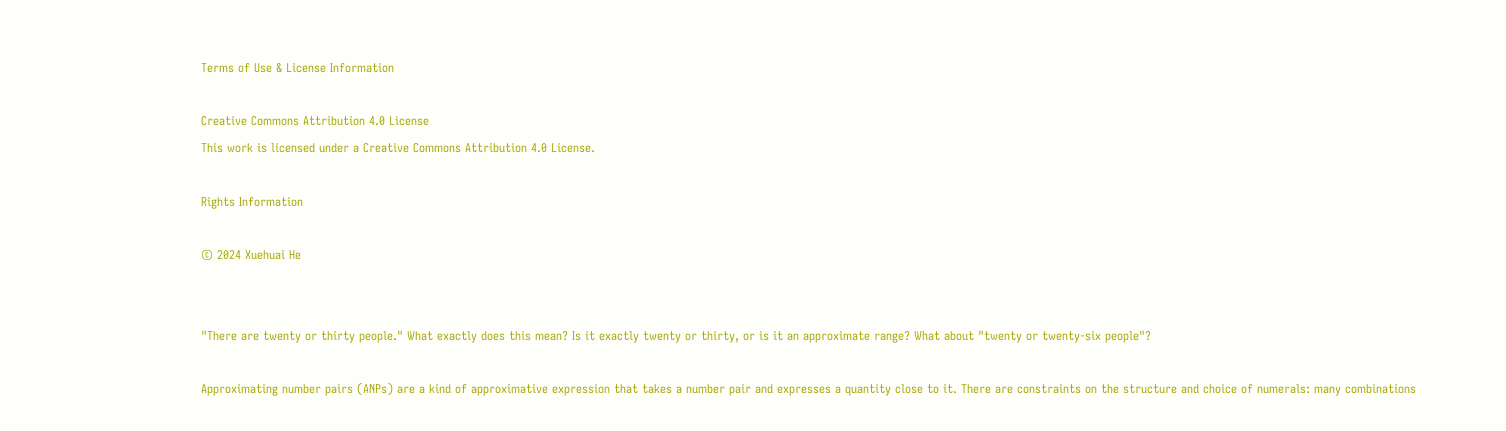Terms of Use & License Information

Creative Commons Attribution 4.0 License
This work is licensed under a Creative Commons Attribution 4.0 License.

Rights Information

© 2024 Xuehuai He


"There are twenty or thirty people." What exactly does this mean? Is it exactly twenty or thirty, or is it an approximate range? What about "twenty or twenty-six people"?

Approximating number pairs (ANPs) are a kind of approximative expression that takes a number pair and expresses a quantity close to it. There are constraints on the structure and choice of numerals: many combinations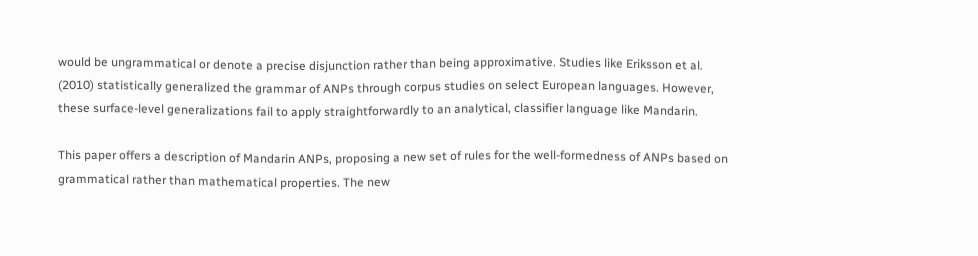would be ungrammatical or denote a precise disjunction rather than being approximative. Studies like Eriksson et al. (2010) statistically generalized the grammar of ANPs through corpus studies on select European languages. However, these surface-level generalizations fail to apply straightforwardly to an analytical, classifier language like Mandarin.

This paper offers a description of Mandarin ANPs, proposing a new set of rules for the well-formedness of ANPs based on grammatical rather than mathematical properties. The new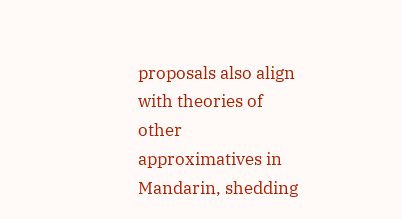proposals also align with theories of other approximatives in Mandarin, shedding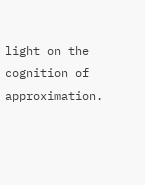light on the cognition of approximation.